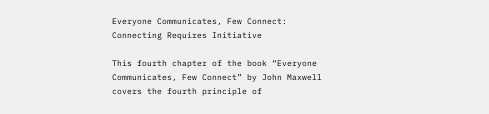Everyone Communicates, Few Connect: Connecting Requires Initiative

This fourth chapter of the book “Everyone Communicates, Few Connect” by John Maxwell covers the fourth principle of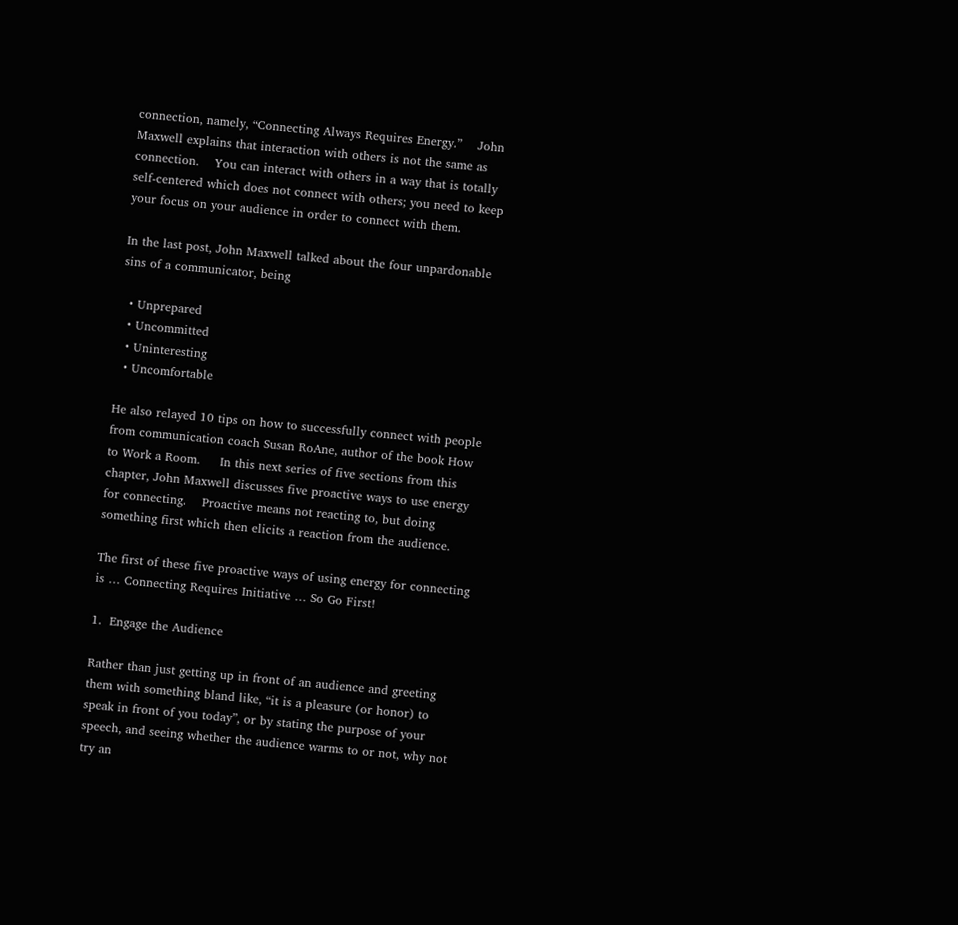connection, namely, “Connecting Always Requires Energy.”    John Maxwell explains that interaction with others is not the same as connection.    You can interact with others in a way that is totally self-centered which does not connect with others; you need to keep your focus on your audience in order to connect with them.

In the last post, John Maxwell talked about the four unpardonable sins of a communicator, being

  • Unprepared
  • Uncommitted
  • Uninteresting
  • Uncomfortable

He also relayed 10 tips on how to successfully connect with people from communication coach Susan RoAne, author of the book How to Work a Room.     In this next series of five sections from this chapter, John Maxwell discusses five proactive ways to use energy for connecting.    Proactive means not reacting to, but doing something first which then elicits a reaction from the audience.

The first of these five proactive ways of using energy for connecting is … Connecting Requires Initiative … So Go First!

1.  Engage the Audience

Rather than just getting up in front of an audience and greeting them with something bland like, “it is a pleasure (or honor) to speak in front of you today”, or by stating the purpose of your speech, and seeing whether the audience warms to or not, why not try an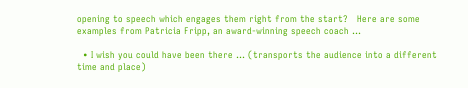opening to speech which engages them right from the start?   Here are some examples from Patricia Fripp, an award-winning speech coach …

  • I wish you could have been there … (transports the audience into a different time and place)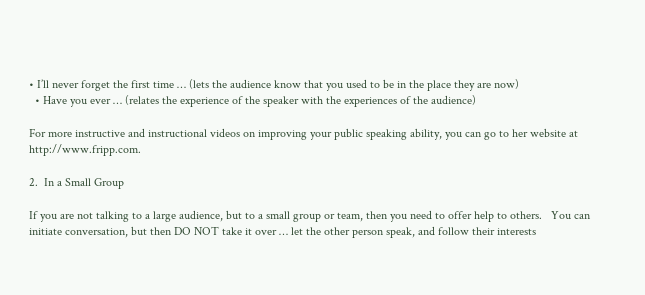• I’ll never forget the first time … (lets the audience know that you used to be in the place they are now)
  • Have you ever … (relates the experience of the speaker with the experiences of the audience)

For more instructive and instructional videos on improving your public speaking ability, you can go to her website at http://www.fripp.com.

2.  In a Small Group

If you are not talking to a large audience, but to a small group or team, then you need to offer help to others.   You can initiate conversation, but then DO NOT take it over … let the other person speak, and follow their interests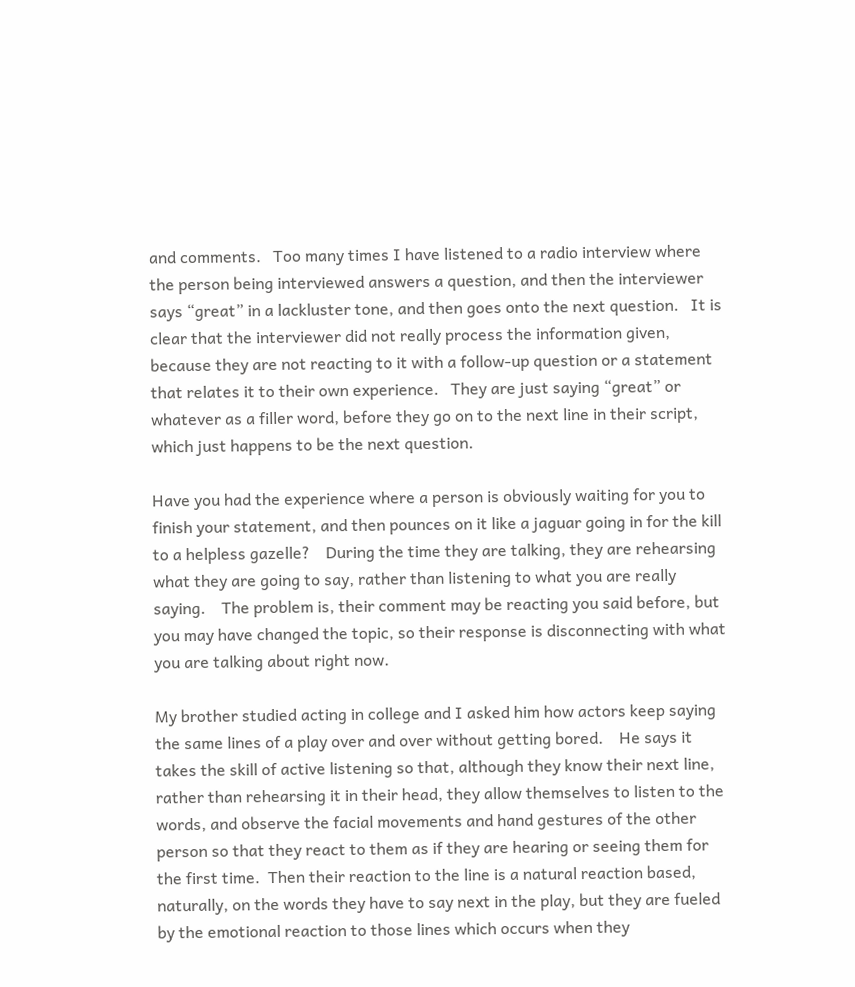and comments.   Too many times I have listened to a radio interview where the person being interviewed answers a question, and then the interviewer says “great” in a lackluster tone, and then goes onto the next question.   It is clear that the interviewer did not really process the information given, because they are not reacting to it with a follow-up question or a statement that relates it to their own experience.   They are just saying “great” or whatever as a filler word, before they go on to the next line in their script, which just happens to be the next question.

Have you had the experience where a person is obviously waiting for you to finish your statement, and then pounces on it like a jaguar going in for the kill to a helpless gazelle?    During the time they are talking, they are rehearsing what they are going to say, rather than listening to what you are really saying.    The problem is, their comment may be reacting you said before, but you may have changed the topic, so their response is disconnecting with what you are talking about right now.

My brother studied acting in college and I asked him how actors keep saying the same lines of a play over and over without getting bored.    He says it takes the skill of active listening so that, although they know their next line, rather than rehearsing it in their head, they allow themselves to listen to the words, and observe the facial movements and hand gestures of the other person so that they react to them as if they are hearing or seeing them for the first time.  Then their reaction to the line is a natural reaction based, naturally, on the words they have to say next in the play, but they are fueled by the emotional reaction to those lines which occurs when they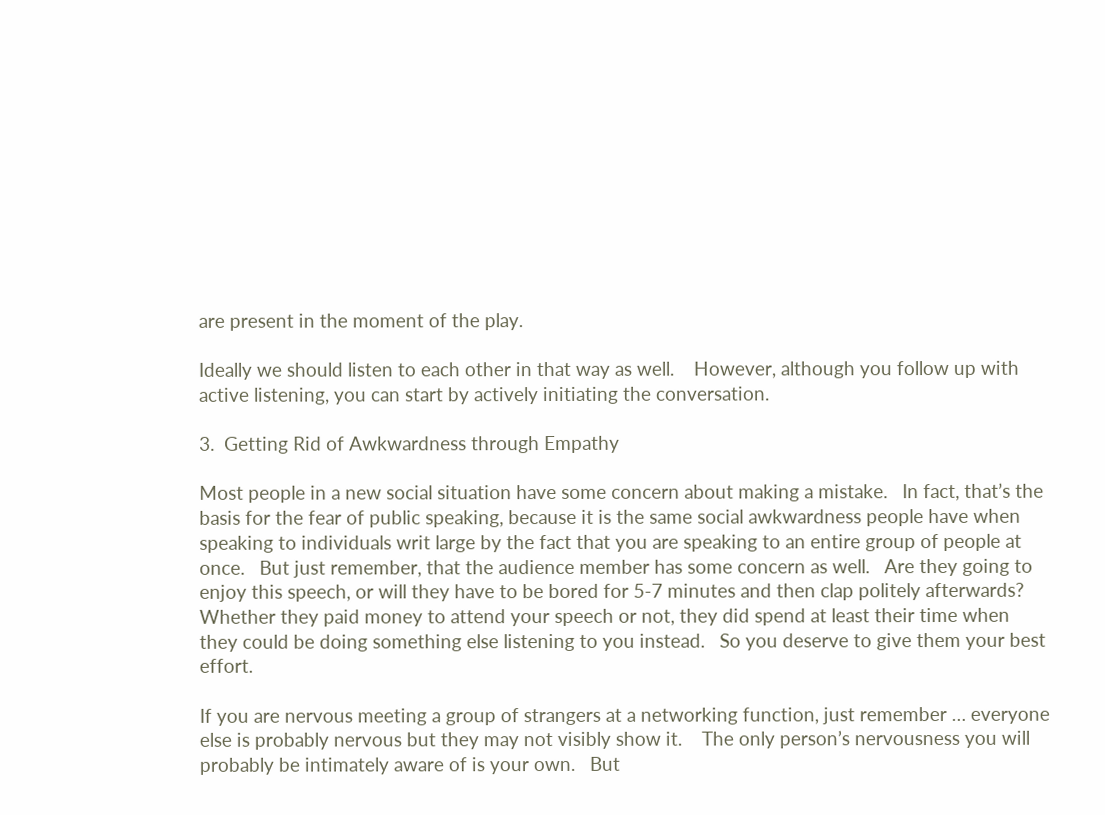are present in the moment of the play.

Ideally we should listen to each other in that way as well.    However, although you follow up with active listening, you can start by actively initiating the conversation.

3.  Getting Rid of Awkwardness through Empathy

Most people in a new social situation have some concern about making a mistake.   In fact, that’s the basis for the fear of public speaking, because it is the same social awkwardness people have when speaking to individuals writ large by the fact that you are speaking to an entire group of people at once.   But just remember, that the audience member has some concern as well.   Are they going to enjoy this speech, or will they have to be bored for 5-7 minutes and then clap politely afterwards?     Whether they paid money to attend your speech or not, they did spend at least their time when they could be doing something else listening to you instead.   So you deserve to give them your best effort.

If you are nervous meeting a group of strangers at a networking function, just remember … everyone else is probably nervous but they may not visibly show it.    The only person’s nervousness you will probably be intimately aware of is your own.   But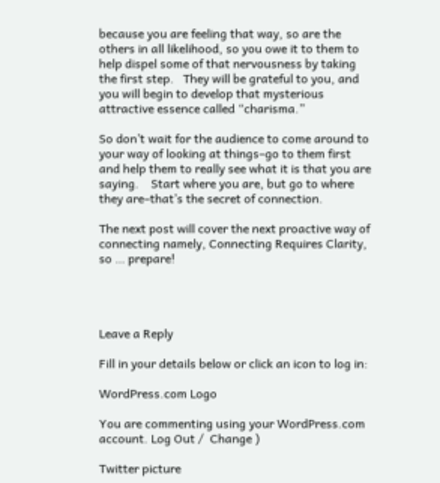because you are feeling that way, so are the others in all likelihood, so you owe it to them to help dispel some of that nervousness by taking the first step.   They will be grateful to you, and you will begin to develop that mysterious attractive essence called “charisma.”

So don’t wait for the audience to come around to your way of looking at things–go to them first and help them to really see what it is that you are saying.    Start where you are, but go to where they are–that’s the secret of connection.

The next post will cover the next proactive way of connecting namely, Connecting Requires Clarity, so … prepare!




Leave a Reply

Fill in your details below or click an icon to log in:

WordPress.com Logo

You are commenting using your WordPress.com account. Log Out /  Change )

Twitter picture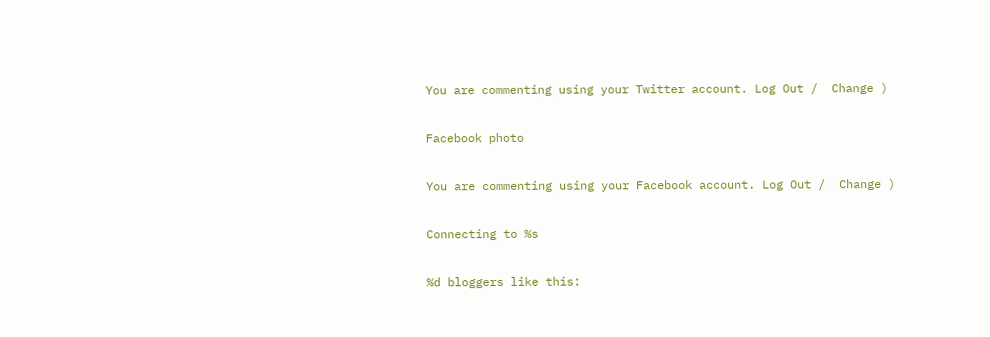You are commenting using your Twitter account. Log Out /  Change )

Facebook photo

You are commenting using your Facebook account. Log Out /  Change )

Connecting to %s

%d bloggers like this: